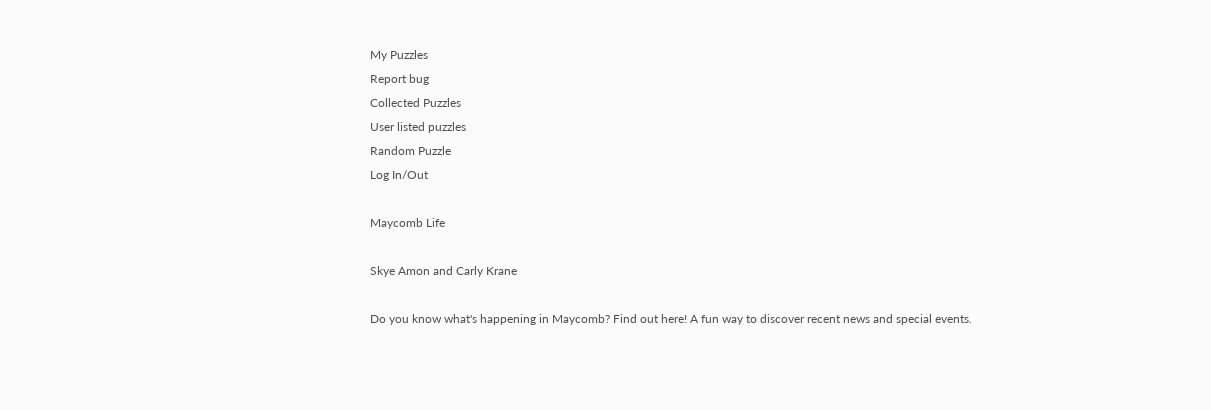My Puzzles
Report bug
Collected Puzzles
User listed puzzles
Random Puzzle
Log In/Out

Maycomb Life

Skye Amon and Carly Krane

Do you know what's happening in Maycomb? Find out here! A fun way to discover recent news and special events.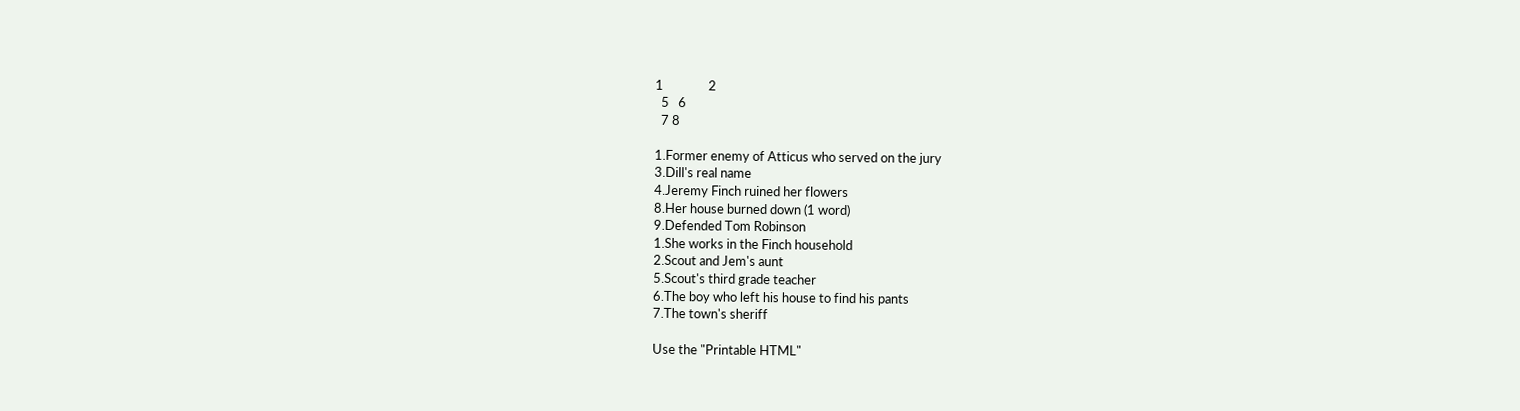1               2
  5   6
  7 8

1.Former enemy of Atticus who served on the jury
3.Dill's real name
4.Jeremy Finch ruined her flowers
8.Her house burned down (1 word)
9.Defended Tom Robinson
1.She works in the Finch household
2.Scout and Jem's aunt
5.Scout's third grade teacher
6.The boy who left his house to find his pants
7.The town's sheriff

Use the "Printable HTML"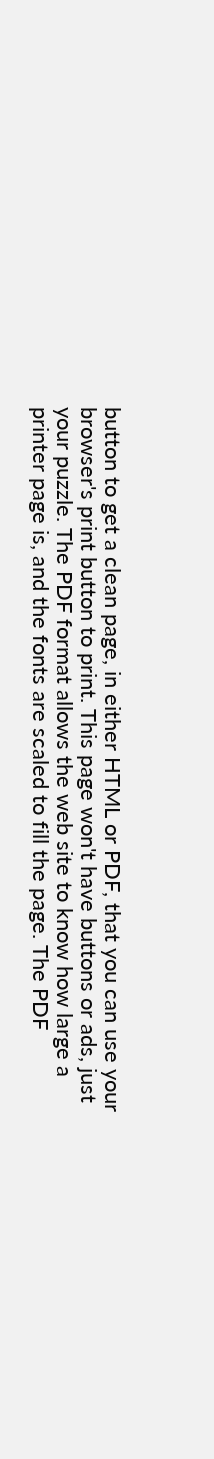button to get a clean page, in either HTML or PDF, that you can use your browser's print button to print. This page won't have buttons or ads, just your puzzle. The PDF format allows the web site to know how large a printer page is, and the fonts are scaled to fill the page. The PDF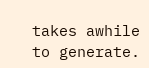takes awhile to generate.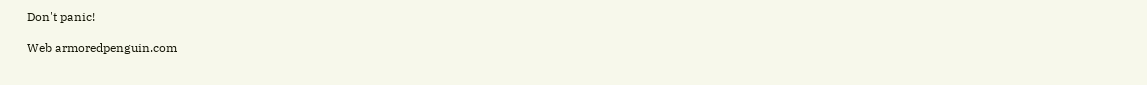Don't panic!

Web armoredpenguin.com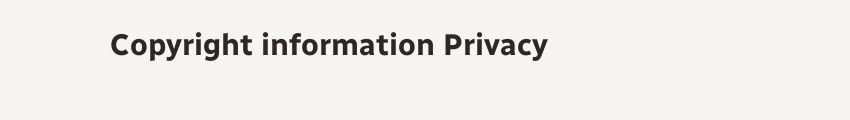Copyright information Privacy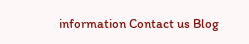information Contact us Blog